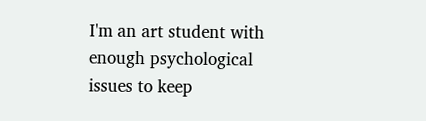I'm an art student with enough psychological issues to keep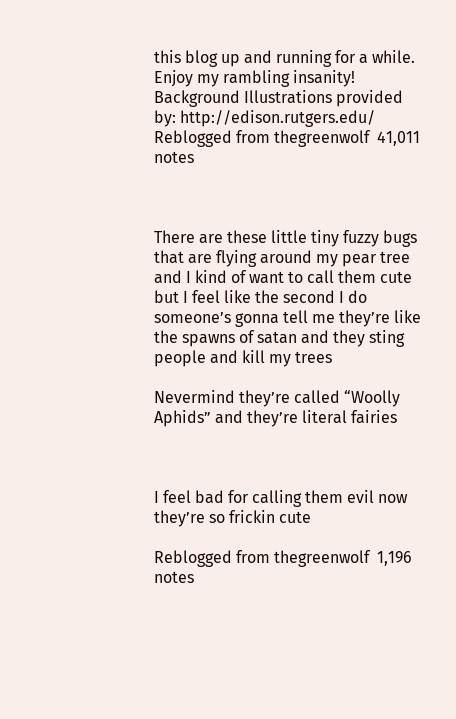this blog up and running for a while. Enjoy my rambling insanity!
Background Illustrations provided by: http://edison.rutgers.edu/
Reblogged from thegreenwolf  41,011 notes



There are these little tiny fuzzy bugs that are flying around my pear tree and I kind of want to call them cute but I feel like the second I do someone’s gonna tell me they’re like the spawns of satan and they sting people and kill my trees

Nevermind they’re called “Woolly Aphids” and they’re literal fairies



I feel bad for calling them evil now they’re so frickin cute

Reblogged from thegreenwolf  1,196 notes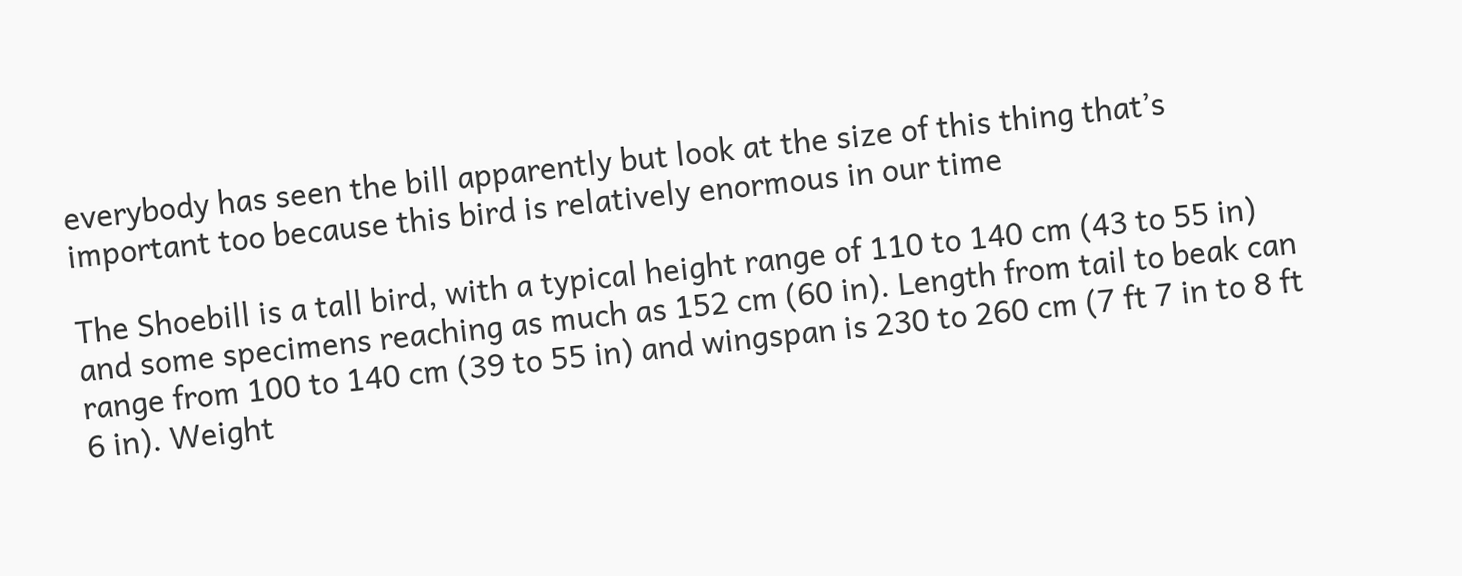everybody has seen the bill apparently but look at the size of this thing that’s important too because this bird is relatively enormous in our time

The Shoebill is a tall bird, with a typical height range of 110 to 140 cm (43 to 55 in) and some specimens reaching as much as 152 cm (60 in). Length from tail to beak can range from 100 to 140 cm (39 to 55 in) and wingspan is 230 to 260 cm (7 ft 7 in to 8 ft 6 in). Weight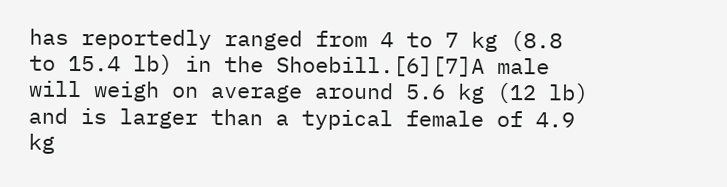has reportedly ranged from 4 to 7 kg (8.8 to 15.4 lb) in the Shoebill.[6][7]A male will weigh on average around 5.6 kg (12 lb) and is larger than a typical female of 4.9 kg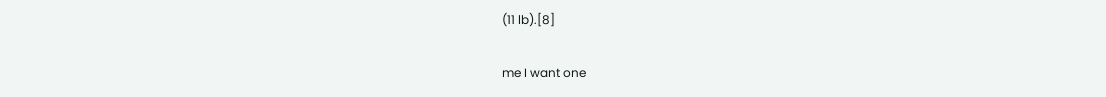(11 lb).[8]

me I want one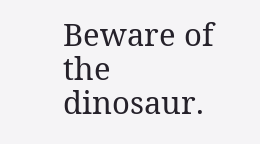Beware of the dinosaur.